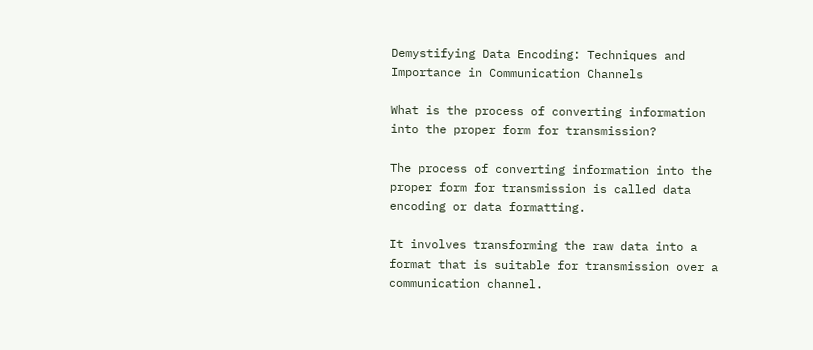Demystifying Data Encoding: Techniques and Importance in Communication Channels

What is the process of converting information into the proper form for transmission?

The process of converting information into the proper form for transmission is called data encoding or data formatting.

It involves transforming the raw data into a format that is suitable for transmission over a communication channel.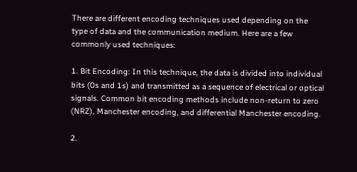There are different encoding techniques used depending on the type of data and the communication medium. Here are a few commonly used techniques:

1. Bit Encoding: In this technique, the data is divided into individual bits (0s and 1s) and transmitted as a sequence of electrical or optical signals. Common bit encoding methods include non-return to zero (NRZ), Manchester encoding, and differential Manchester encoding.

2.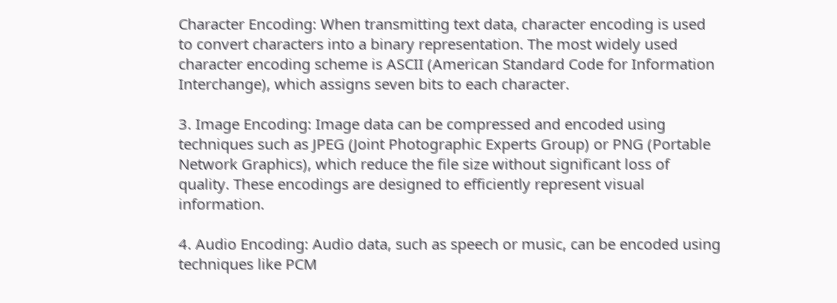Character Encoding: When transmitting text data, character encoding is used to convert characters into a binary representation. The most widely used character encoding scheme is ASCII (American Standard Code for Information Interchange), which assigns seven bits to each character.

3. Image Encoding: Image data can be compressed and encoded using techniques such as JPEG (Joint Photographic Experts Group) or PNG (Portable Network Graphics), which reduce the file size without significant loss of quality. These encodings are designed to efficiently represent visual information.

4. Audio Encoding: Audio data, such as speech or music, can be encoded using techniques like PCM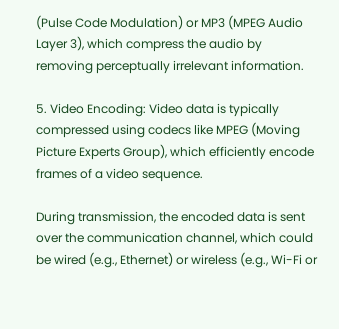(Pulse Code Modulation) or MP3 (MPEG Audio Layer 3), which compress the audio by removing perceptually irrelevant information.

5. Video Encoding: Video data is typically compressed using codecs like MPEG (Moving Picture Experts Group), which efficiently encode frames of a video sequence.

During transmission, the encoded data is sent over the communication channel, which could be wired (e.g., Ethernet) or wireless (e.g., Wi-Fi or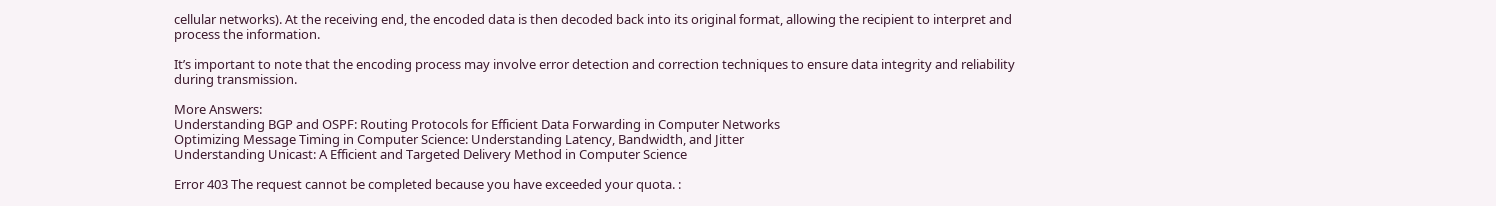cellular networks). At the receiving end, the encoded data is then decoded back into its original format, allowing the recipient to interpret and process the information.

It’s important to note that the encoding process may involve error detection and correction techniques to ensure data integrity and reliability during transmission.

More Answers:
Understanding BGP and OSPF: Routing Protocols for Efficient Data Forwarding in Computer Networks
Optimizing Message Timing in Computer Science: Understanding Latency, Bandwidth, and Jitter
Understanding Unicast: A Efficient and Targeted Delivery Method in Computer Science

Error 403 The request cannot be completed because you have exceeded your quota. :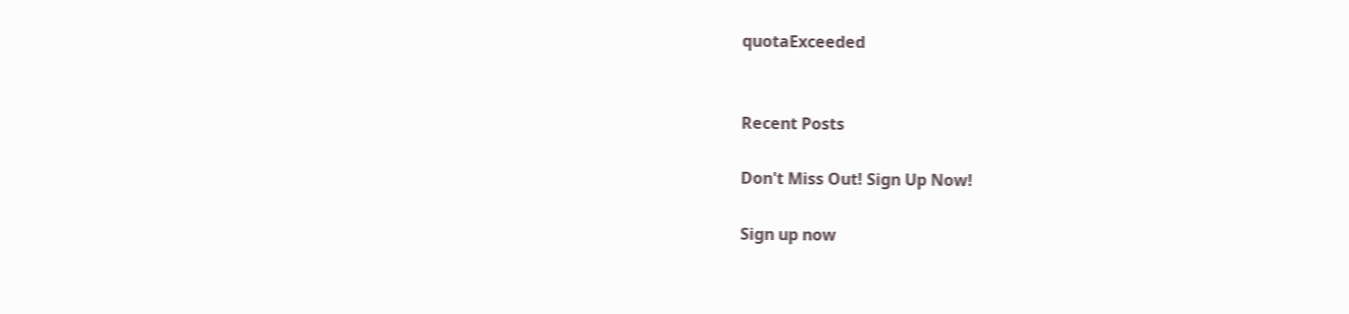quotaExceeded


Recent Posts

Don't Miss Out! Sign Up Now!

Sign up now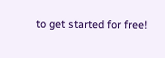to get started for free!